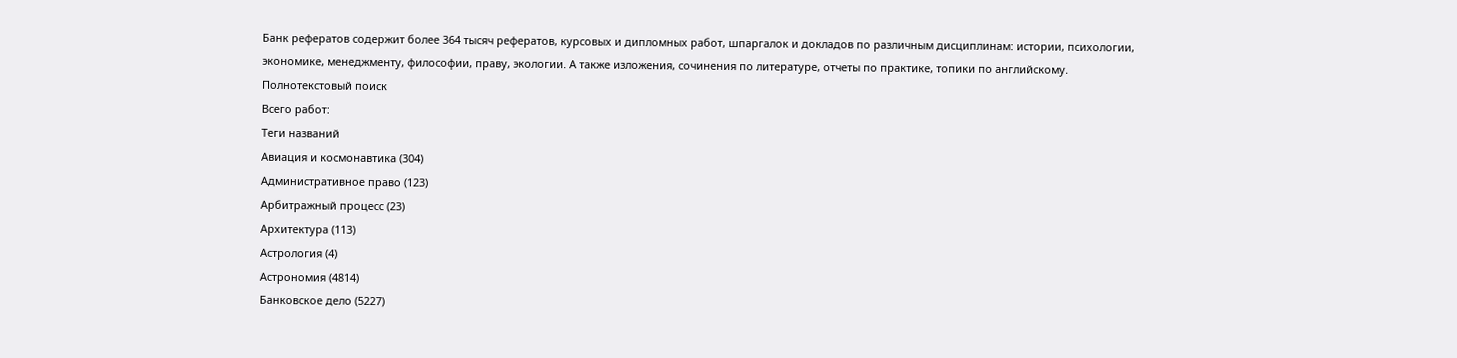Банк рефератов содержит более 364 тысяч рефератов, курсовых и дипломных работ, шпаргалок и докладов по различным дисциплинам: истории, психологии, экономике, менеджменту, философии, праву, экологии. А также изложения, сочинения по литературе, отчеты по практике, топики по английскому.
Полнотекстовый поиск
Всего работ:
Теги названий
Авиация и космонавтика (304)
Административное право (123)
Арбитражный процесс (23)
Архитектура (113)
Астрология (4)
Астрономия (4814)
Банковское дело (5227)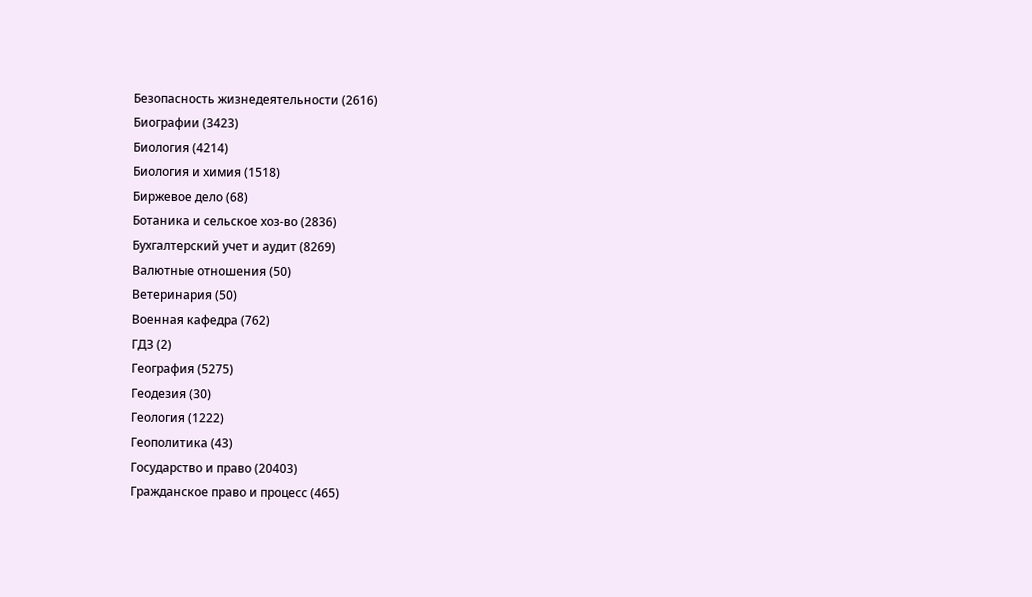Безопасность жизнедеятельности (2616)
Биографии (3423)
Биология (4214)
Биология и химия (1518)
Биржевое дело (68)
Ботаника и сельское хоз-во (2836)
Бухгалтерский учет и аудит (8269)
Валютные отношения (50)
Ветеринария (50)
Военная кафедра (762)
ГДЗ (2)
География (5275)
Геодезия (30)
Геология (1222)
Геополитика (43)
Государство и право (20403)
Гражданское право и процесс (465)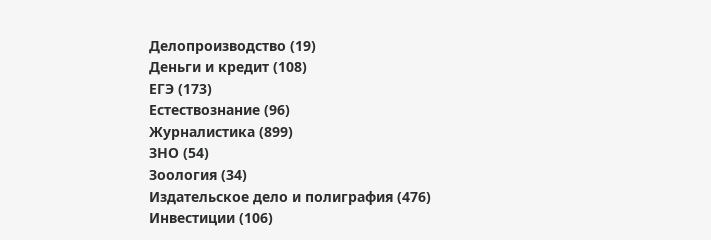Делопроизводство (19)
Деньги и кредит (108)
ЕГЭ (173)
Естествознание (96)
Журналистика (899)
ЗНО (54)
Зоология (34)
Издательское дело и полиграфия (476)
Инвестиции (106)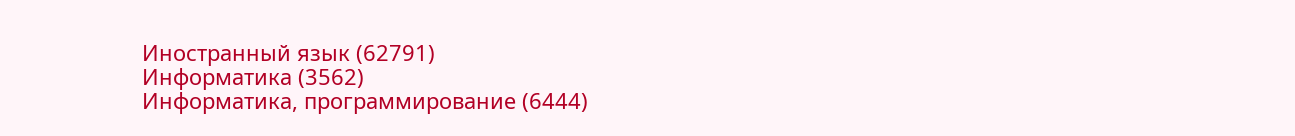Иностранный язык (62791)
Информатика (3562)
Информатика, программирование (6444)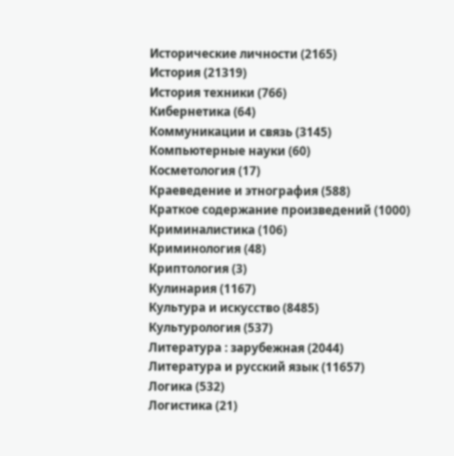Исторические личности (2165)
История (21319)
История техники (766)
Кибернетика (64)
Коммуникации и связь (3145)
Компьютерные науки (60)
Косметология (17)
Краеведение и этнография (588)
Краткое содержание произведений (1000)
Криминалистика (106)
Криминология (48)
Криптология (3)
Кулинария (1167)
Культура и искусство (8485)
Культурология (537)
Литература : зарубежная (2044)
Литература и русский язык (11657)
Логика (532)
Логистика (21)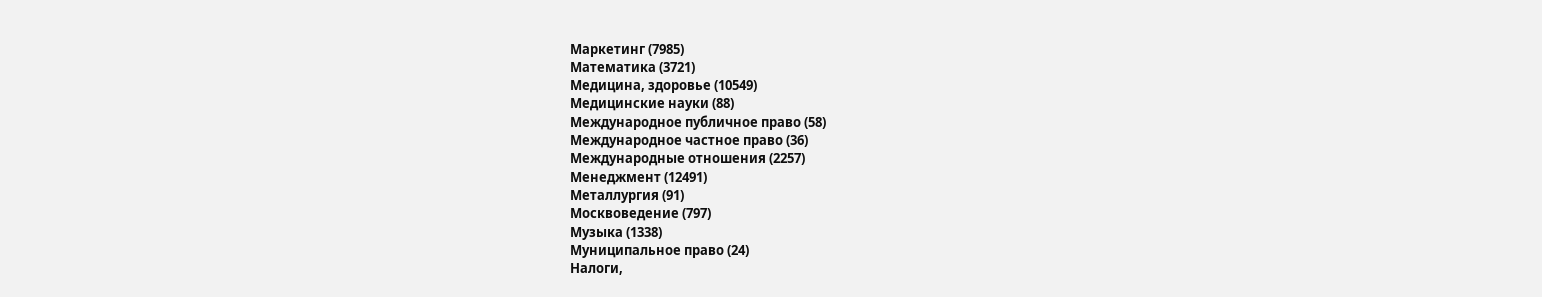Маркетинг (7985)
Математика (3721)
Медицина, здоровье (10549)
Медицинские науки (88)
Международное публичное право (58)
Международное частное право (36)
Международные отношения (2257)
Менеджмент (12491)
Металлургия (91)
Москвоведение (797)
Музыка (1338)
Муниципальное право (24)
Налоги,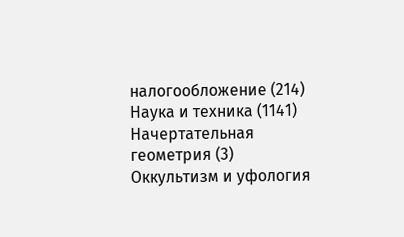налогообложение (214)
Наука и техника (1141)
Начертательная геометрия (3)
Оккультизм и уфология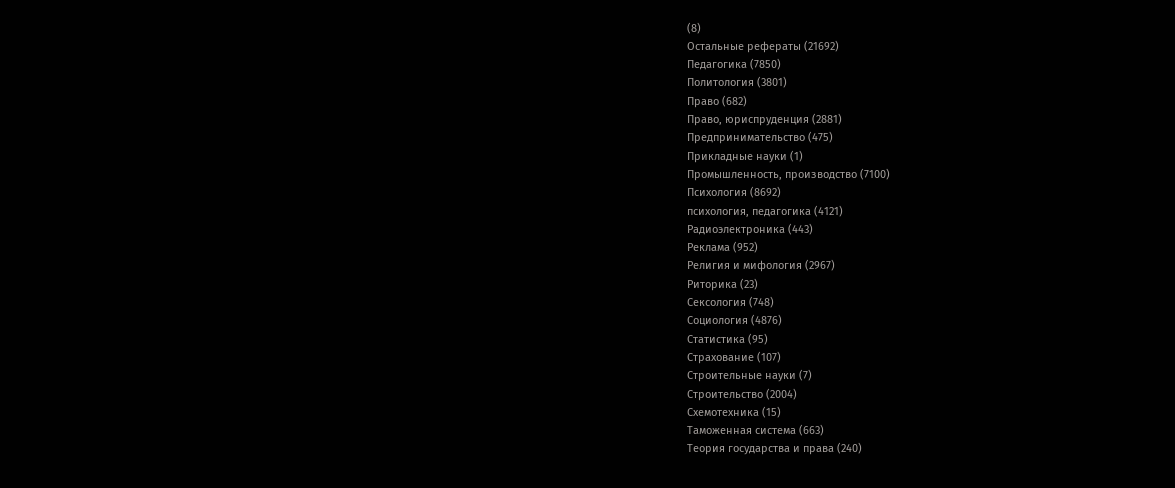(8)
Остальные рефераты (21692)
Педагогика (7850)
Политология (3801)
Право (682)
Право, юриспруденция (2881)
Предпринимательство (475)
Прикладные науки (1)
Промышленность, производство (7100)
Психология (8692)
психология, педагогика (4121)
Радиоэлектроника (443)
Реклама (952)
Религия и мифология (2967)
Риторика (23)
Сексология (748)
Социология (4876)
Статистика (95)
Страхование (107)
Строительные науки (7)
Строительство (2004)
Схемотехника (15)
Таможенная система (663)
Теория государства и права (240)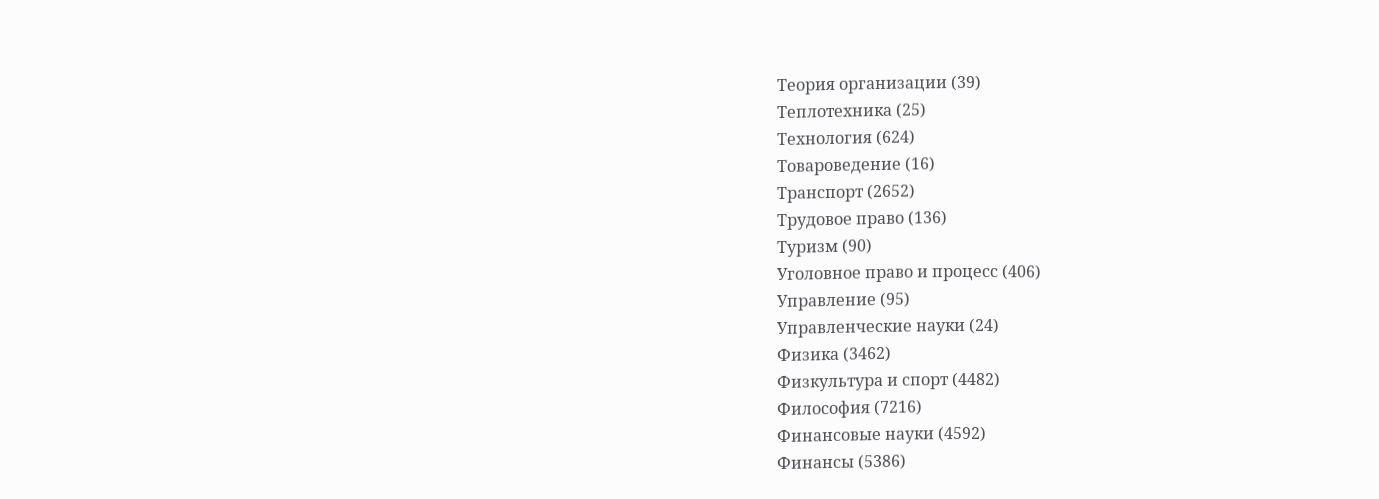Теория организации (39)
Теплотехника (25)
Технология (624)
Товароведение (16)
Транспорт (2652)
Трудовое право (136)
Туризм (90)
Уголовное право и процесс (406)
Управление (95)
Управленческие науки (24)
Физика (3462)
Физкультура и спорт (4482)
Философия (7216)
Финансовые науки (4592)
Финансы (5386)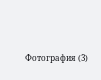Фотография (3)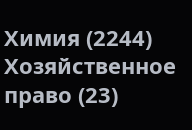Химия (2244)
Хозяйственное право (23)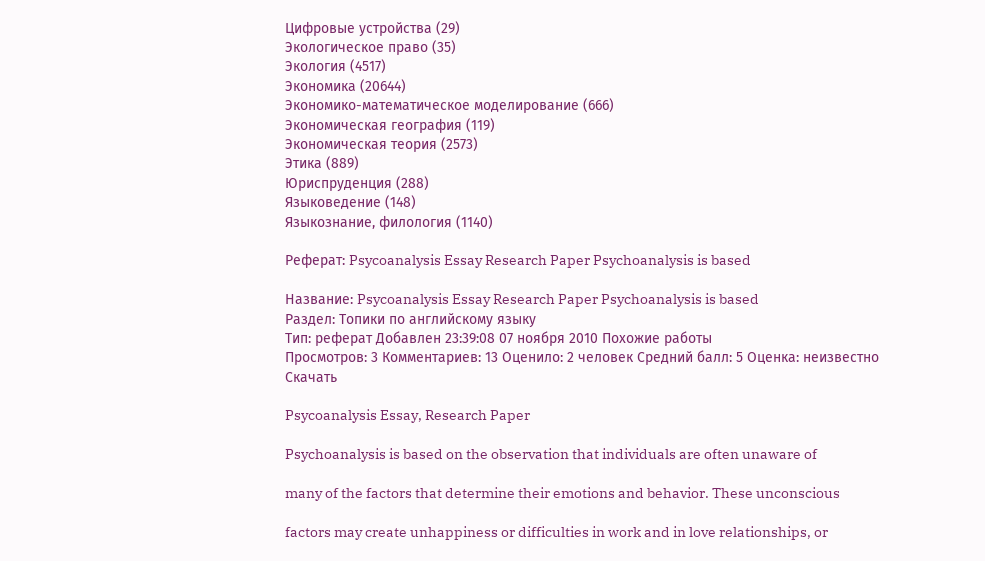Цифровые устройства (29)
Экологическое право (35)
Экология (4517)
Экономика (20644)
Экономико-математическое моделирование (666)
Экономическая география (119)
Экономическая теория (2573)
Этика (889)
Юриспруденция (288)
Языковедение (148)
Языкознание, филология (1140)

Реферат: Psycoanalysis Essay Research Paper Psychoanalysis is based

Название: Psycoanalysis Essay Research Paper Psychoanalysis is based
Раздел: Топики по английскому языку
Тип: реферат Добавлен 23:39:08 07 ноября 2010 Похожие работы
Просмотров: 3 Комментариев: 13 Оценило: 2 человек Средний балл: 5 Оценка: неизвестно     Скачать

Psycoanalysis Essay, Research Paper

Psychoanalysis is based on the observation that individuals are often unaware of

many of the factors that determine their emotions and behavior. These unconscious

factors may create unhappiness or difficulties in work and in love relationships, or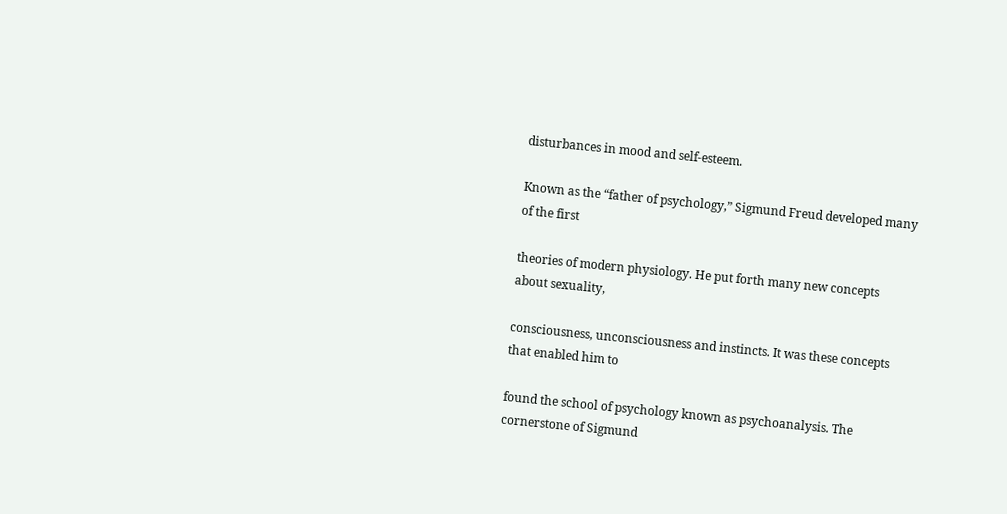disturbances in mood and self-esteem.

Known as the “father of psychology,” Sigmund Freud developed many of the first

theories of modern physiology. He put forth many new concepts about sexuality,

consciousness, unconsciousness and instincts. It was these concepts that enabled him to

found the school of psychology known as psychoanalysis. The cornerstone of Sigmund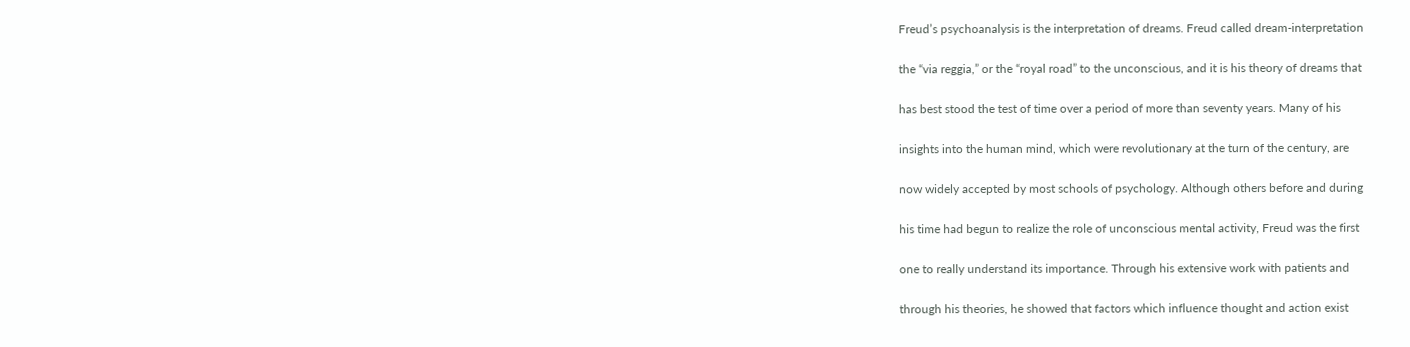Freud’s psychoanalysis is the interpretation of dreams. Freud called dream-interpretation

the “via reggia,” or the “royal road” to the unconscious, and it is his theory of dreams that

has best stood the test of time over a period of more than seventy years. Many of his

insights into the human mind, which were revolutionary at the turn of the century, are

now widely accepted by most schools of psychology. Although others before and during

his time had begun to realize the role of unconscious mental activity, Freud was the first

one to really understand its importance. Through his extensive work with patients and

through his theories, he showed that factors which influence thought and action exist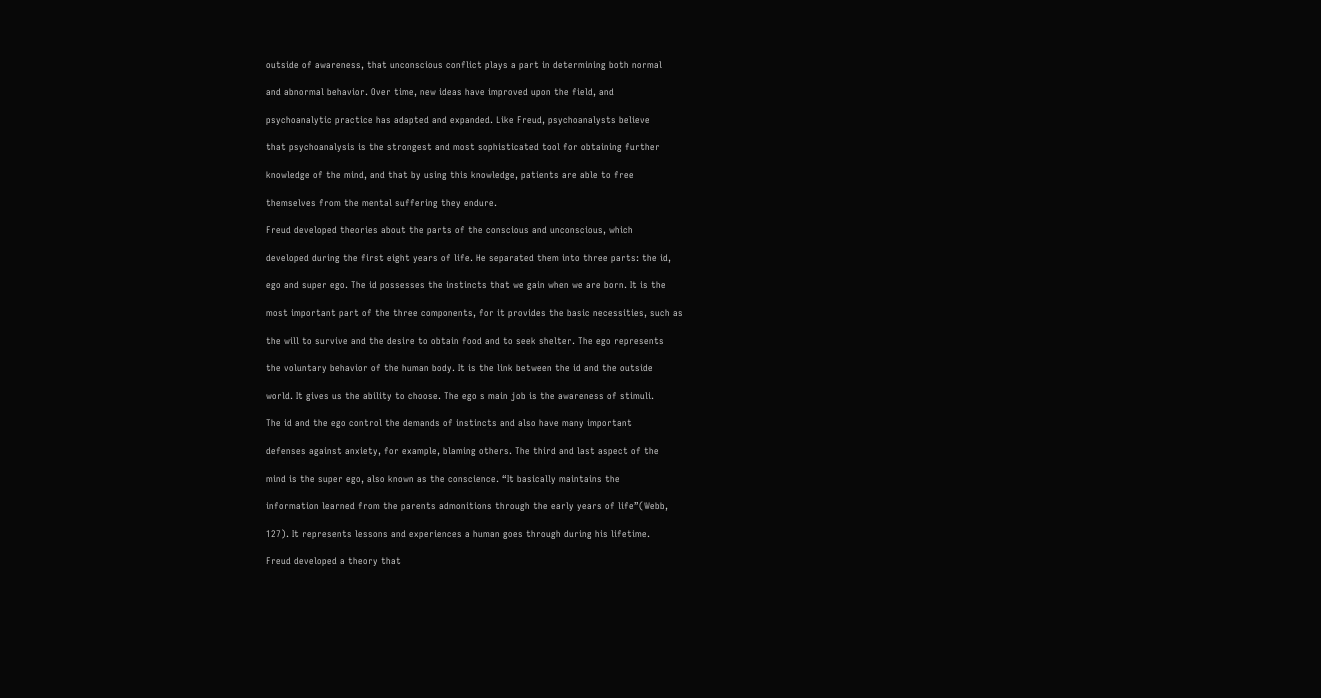outside of awareness, that unconscious conflict plays a part in determining both normal

and abnormal behavior. Over time, new ideas have improved upon the field, and

psychoanalytic practice has adapted and expanded. Like Freud, psychoanalysts believe

that psychoanalysis is the strongest and most sophisticated tool for obtaining further

knowledge of the mind, and that by using this knowledge, patients are able to free

themselves from the mental suffering they endure.

Freud developed theories about the parts of the conscious and unconscious, which

developed during the first eight years of life. He separated them into three parts: the id,

ego and super ego. The id possesses the instincts that we gain when we are born. It is the

most important part of the three components, for it provides the basic necessities, such as

the will to survive and the desire to obtain food and to seek shelter. The ego represents

the voluntary behavior of the human body. It is the link between the id and the outside

world. It gives us the ability to choose. The ego s main job is the awareness of stimuli.

The id and the ego control the demands of instincts and also have many important

defenses against anxiety, for example, blaming others. The third and last aspect of the

mind is the super ego, also known as the conscience. “It basically maintains the

information learned from the parents admonitions through the early years of life”(Webb,

127). It represents lessons and experiences a human goes through during his lifetime.

Freud developed a theory that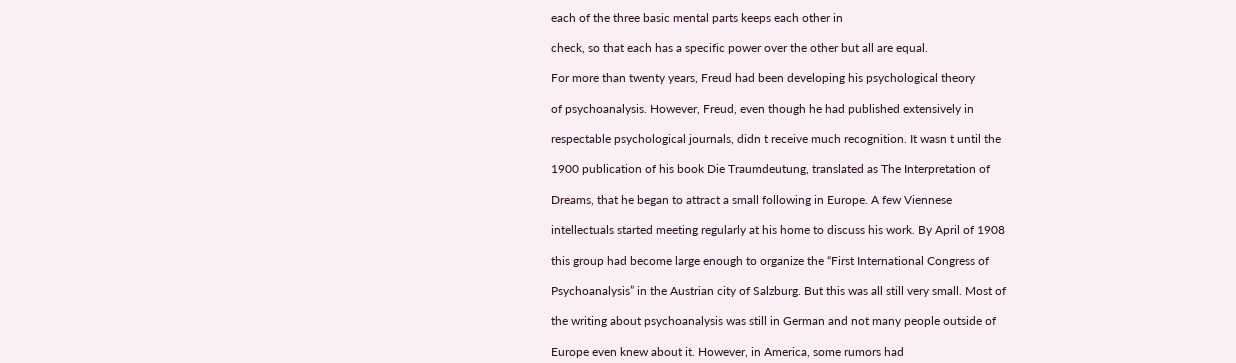each of the three basic mental parts keeps each other in

check, so that each has a specific power over the other but all are equal.

For more than twenty years, Freud had been developing his psychological theory

of psychoanalysis. However, Freud, even though he had published extensively in

respectable psychological journals, didn t receive much recognition. It wasn t until the

1900 publication of his book Die Traumdeutung, translated as The Interpretation of

Dreams, that he began to attract a small following in Europe. A few Viennese

intellectuals started meeting regularly at his home to discuss his work. By April of 1908

this group had become large enough to organize the “First International Congress of

Psychoanalysis” in the Austrian city of Salzburg. But this was all still very small. Most of

the writing about psychoanalysis was still in German and not many people outside of

Europe even knew about it. However, in America, some rumors had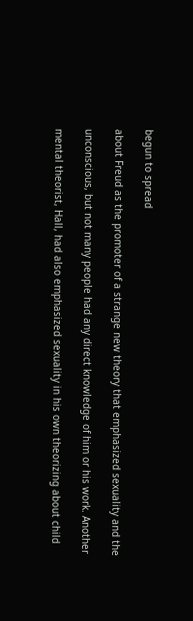begun to spread

about Freud as the promoter of a strange new theory that emphasized sexuality and the

unconscious, but not many people had any direct knowledge of him or his work. Another

mental theorist, Hall, had also emphasized sexuality in his own theorizing about child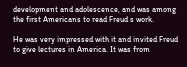development and adolescence, and was among the first Americans to read Freud s work.

He was very impressed with it and invited Freud to give lectures in America. It was from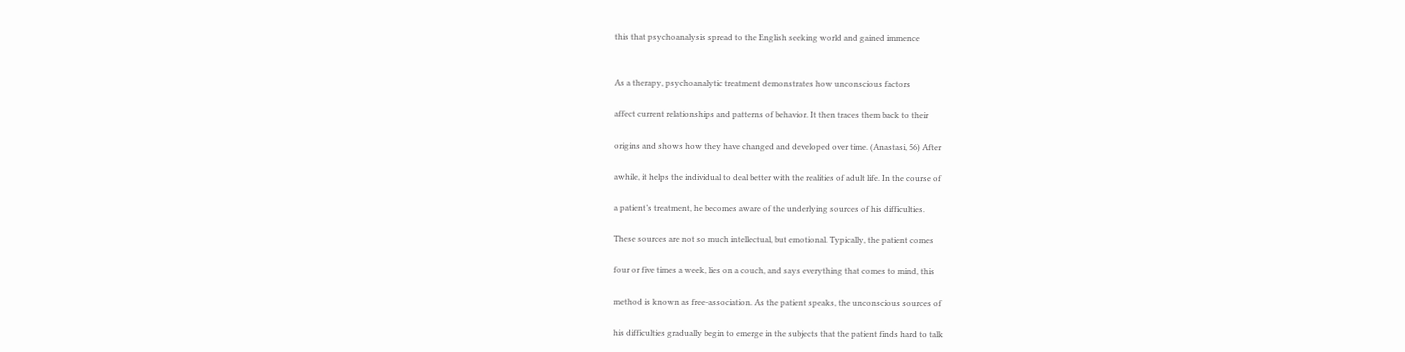this that psychoanalysis spread to the English seeking world and gained immence


As a therapy, psychoanalytic treatment demonstrates how unconscious factors

affect current relationships and patterns of behavior. It then traces them back to their

origins and shows how they have changed and developed over time. (Anastasi, 56) After

awhile, it helps the individual to deal better with the realities of adult life. In the course of

a patient’s treatment, he becomes aware of the underlying sources of his difficulties.

These sources are not so much intellectual, but emotional. Typically, the patient comes

four or five times a week, lies on a couch, and says everything that comes to mind, this

method is known as free-association. As the patient speaks, the unconscious sources of

his difficulties gradually begin to emerge in the subjects that the patient finds hard to talk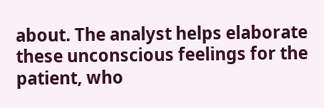about. The analyst helps elaborate these unconscious feelings for the patient, who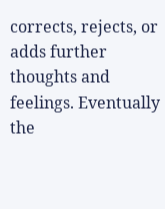corrects, rejects, or adds further thoughts and feelings. Eventually the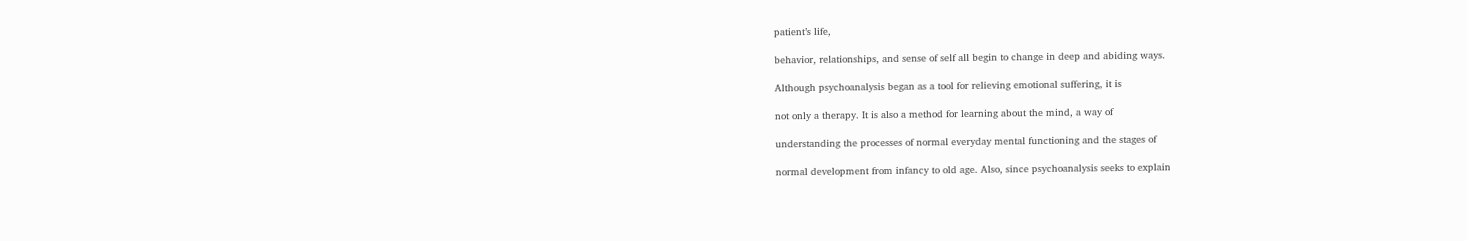patient’s life,

behavior, relationships, and sense of self all begin to change in deep and abiding ways.

Although psychoanalysis began as a tool for relieving emotional suffering, it is

not only a therapy. It is also a method for learning about the mind, a way of

understanding the processes of normal everyday mental functioning and the stages of

normal development from infancy to old age. Also, since psychoanalysis seeks to explain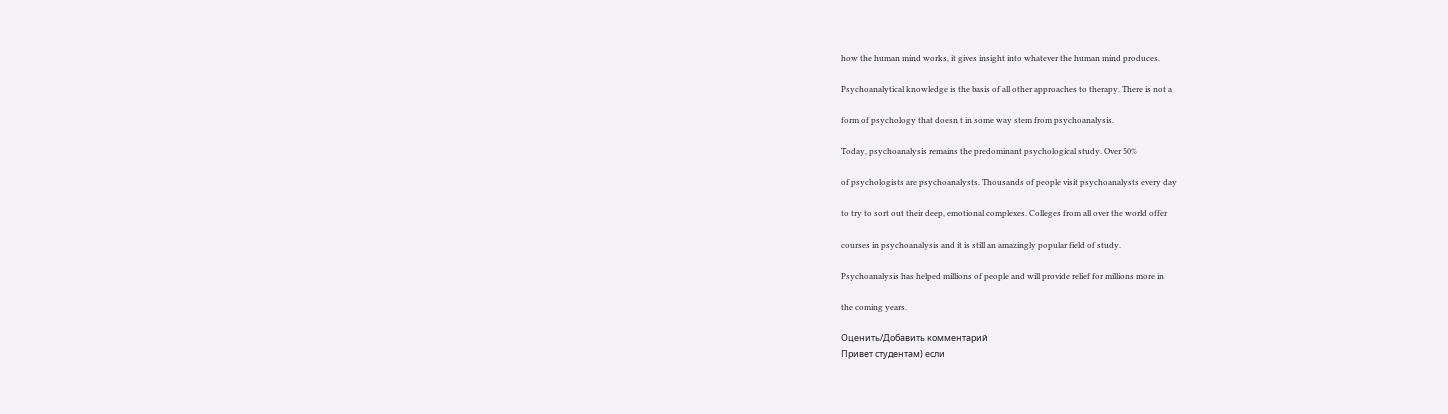how the human mind works, it gives insight into whatever the human mind produces.

Psychoanalytical knowledge is the basis of all other approaches to therapy. There is not a

form of psychology that doesn t in some way stem from psychoanalysis.

Today, psychoanalysis remains the predominant psychological study. Over 50%

of psychologists are psychoanalysts. Thousands of people visit psychoanalysts every day

to try to sort out their deep, emotional complexes. Colleges from all over the world offer

courses in psychoanalysis and it is still an amazingly popular field of study.

Psychoanalysis has helped millions of people and will provide relief for millions more in

the coming years.

Оценить/Добавить комментарий
Привет студентам) если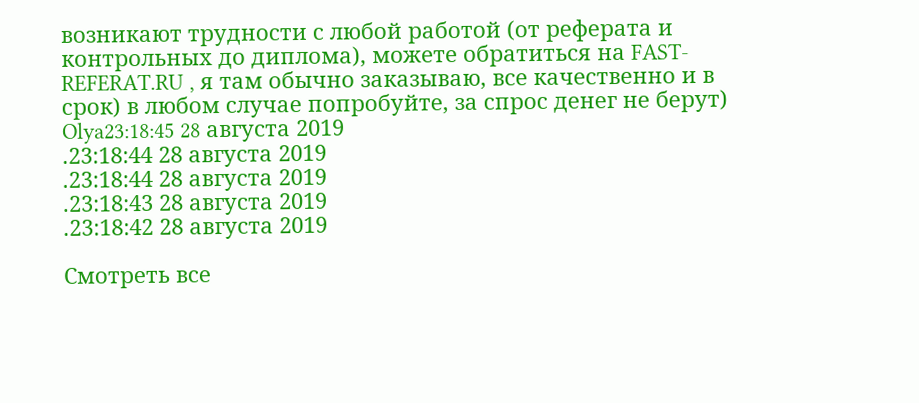возникают трудности с любой работой (от реферата и контрольных до диплома), можете обратиться на FAST-REFERAT.RU , я там обычно заказываю, все качественно и в срок) в любом случае попробуйте, за спрос денег не берут)
Olya23:18:45 28 августа 2019
.23:18:44 28 августа 2019
.23:18:44 28 августа 2019
.23:18:43 28 августа 2019
.23:18:42 28 августа 2019

Смотреть все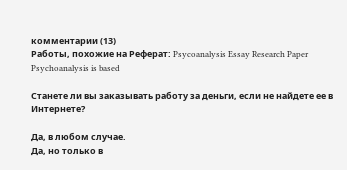комментарии (13)
Работы, похожие на Реферат: Psycoanalysis Essay Research Paper Psychoanalysis is based

Станете ли вы заказывать работу за деньги, если не найдете ее в Интернете?

Да, в любом случае.
Да, но только в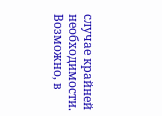случае крайней необходимости.
Возможно, в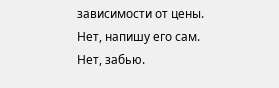зависимости от цены.
Нет, напишу его сам.
Нет, забью.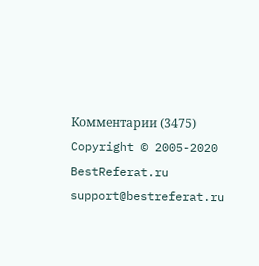Комментарии (3475)
Copyright © 2005-2020 BestReferat.ru support@bestreferat.ru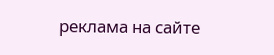реклама на сайте